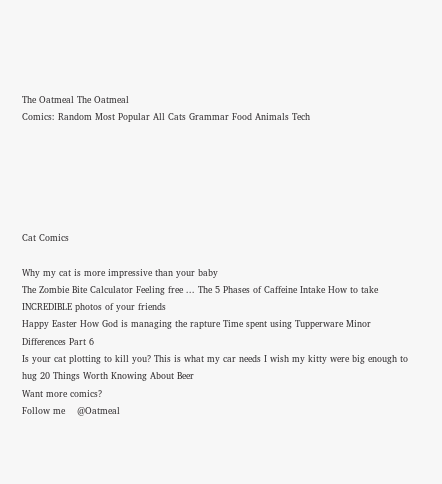The Oatmeal The Oatmeal
Comics: Random Most Popular All Cats Grammar Food Animals Tech






Cat Comics

Why my cat is more impressive than your baby
The Zombie Bite Calculator Feeling free ... The 5 Phases of Caffeine Intake How to take INCREDIBLE photos of your friends
Happy Easter How God is managing the rapture Time spent using Tupperware Minor Differences Part 6
Is your cat plotting to kill you? This is what my car needs I wish my kitty were big enough to hug 20 Things Worth Knowing About Beer
Want more comics?
Follow me    @Oatmeal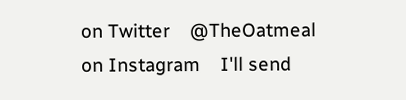on Twitter    @TheOatmeal on Instagram    I'll send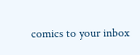comics to your inbox